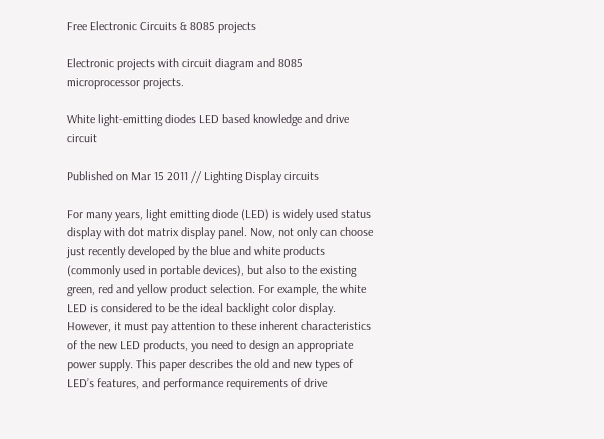Free Electronic Circuits & 8085 projects

Electronic projects with circuit diagram and 8085 microprocessor projects.

White light-emitting diodes LED based knowledge and drive circuit

Published on Mar 15 2011 // Lighting Display circuits

For many years, light emitting diode (LED) is widely used status display with dot matrix display panel. Now, not only can choose just recently developed by the blue and white products (commonly used in portable devices), but also to the existing green, red and yellow product selection. For example, the white LED is considered to be the ideal backlight color display. However, it must pay attention to these inherent characteristics of the new LED products, you need to design an appropriate power supply. This paper describes the old and new types of LED’s features, and performance requirements of drive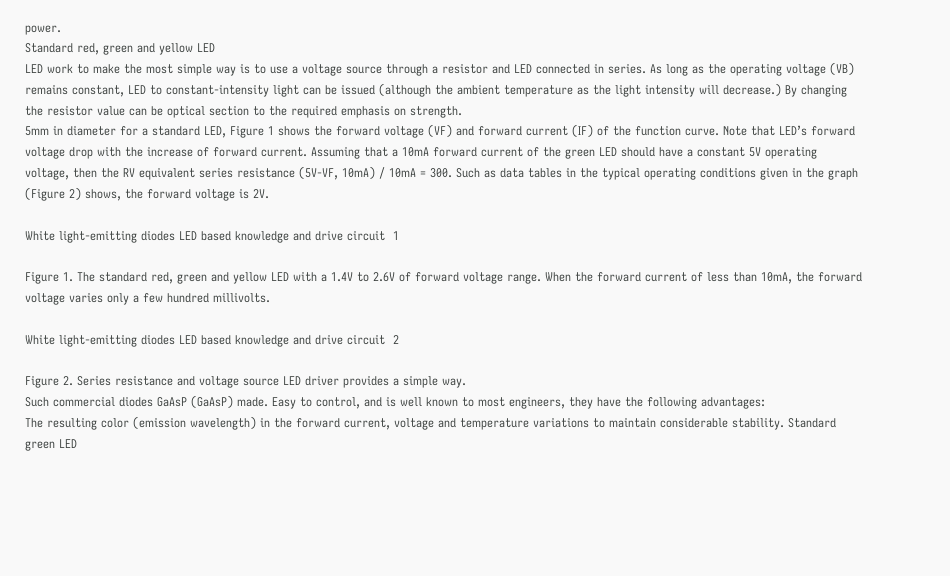power.
Standard red, green and yellow LED
LED work to make the most simple way is to use a voltage source through a resistor and LED connected in series. As long as the operating voltage (VB) remains constant, LED to constant-intensity light can be issued (although the ambient temperature as the light intensity will decrease.) By changing the resistor value can be optical section to the required emphasis on strength.
5mm in diameter for a standard LED, Figure 1 shows the forward voltage (VF) and forward current (IF) of the function curve. Note that LED’s forward voltage drop with the increase of forward current. Assuming that a 10mA forward current of the green LED should have a constant 5V operating voltage, then the RV equivalent series resistance (5V-VF, 10mA) / 10mA = 300. Such as data tables in the typical operating conditions given in the graph (Figure 2) shows, the forward voltage is 2V.

White light-emitting diodes LED based knowledge and drive circuit  1

Figure 1. The standard red, green and yellow LED with a 1.4V to 2.6V of forward voltage range. When the forward current of less than 10mA, the forward voltage varies only a few hundred millivolts.

White light-emitting diodes LED based knowledge and drive circuit  2

Figure 2. Series resistance and voltage source LED driver provides a simple way.
Such commercial diodes GaAsP (GaAsP) made. Easy to control, and is well known to most engineers, they have the following advantages:
The resulting color (emission wavelength) in the forward current, voltage and temperature variations to maintain considerable stability. Standard green LED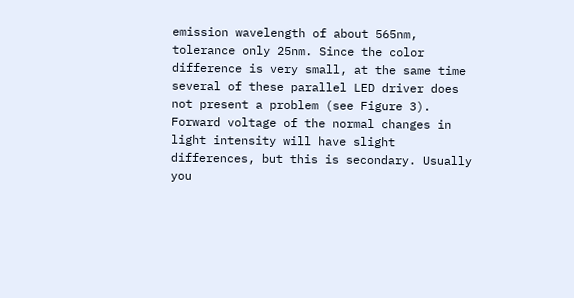emission wavelength of about 565nm, tolerance only 25nm. Since the color difference is very small, at the same time several of these parallel LED driver does not present a problem (see Figure 3). Forward voltage of the normal changes in light intensity will have slight differences, but this is secondary. Usually you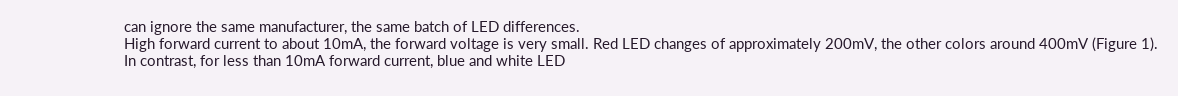can ignore the same manufacturer, the same batch of LED differences.
High forward current to about 10mA, the forward voltage is very small. Red LED changes of approximately 200mV, the other colors around 400mV (Figure 1).
In contrast, for less than 10mA forward current, blue and white LED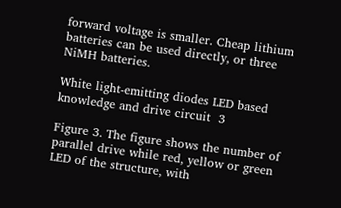forward voltage is smaller. Cheap lithium batteries can be used directly, or three NiMH batteries.

White light-emitting diodes LED based knowledge and drive circuit  3

Figure 3. The figure shows the number of parallel drive while red, yellow or green LED of the structure, with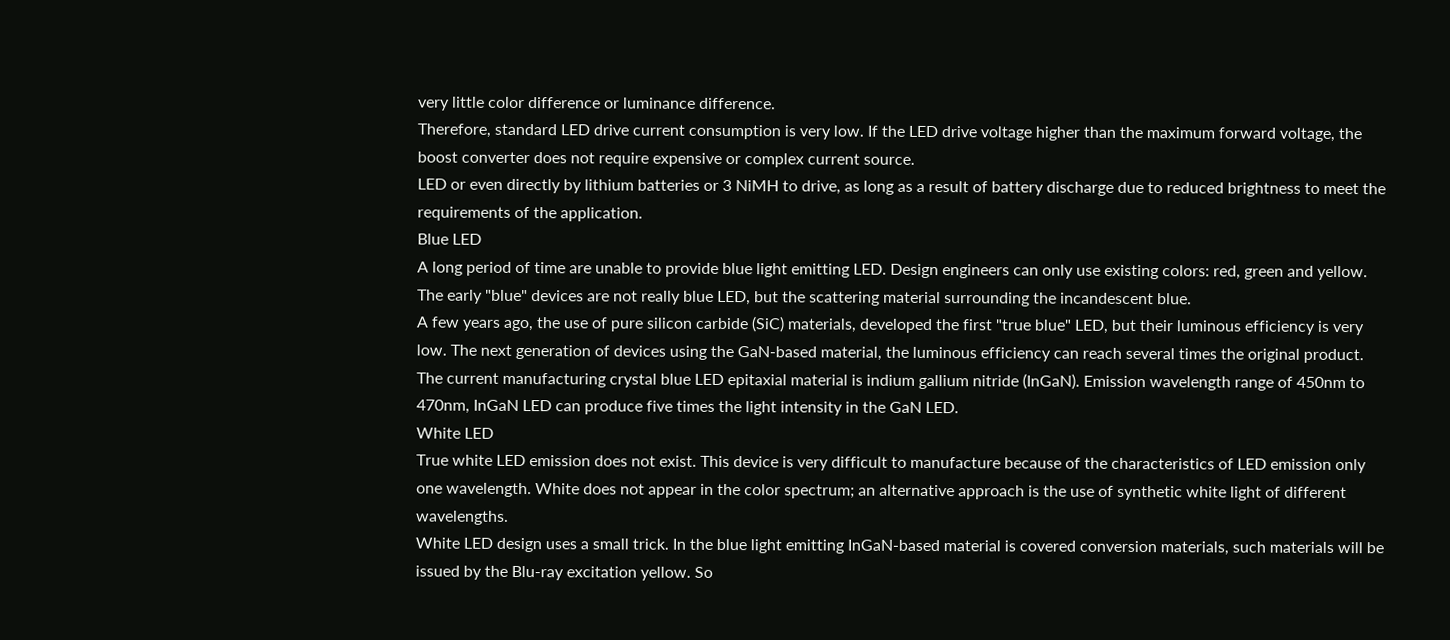very little color difference or luminance difference.
Therefore, standard LED drive current consumption is very low. If the LED drive voltage higher than the maximum forward voltage, the boost converter does not require expensive or complex current source.
LED or even directly by lithium batteries or 3 NiMH to drive, as long as a result of battery discharge due to reduced brightness to meet the requirements of the application.
Blue LED
A long period of time are unable to provide blue light emitting LED. Design engineers can only use existing colors: red, green and yellow. The early "blue" devices are not really blue LED, but the scattering material surrounding the incandescent blue.
A few years ago, the use of pure silicon carbide (SiC) materials, developed the first "true blue" LED, but their luminous efficiency is very low. The next generation of devices using the GaN-based material, the luminous efficiency can reach several times the original product. The current manufacturing crystal blue LED epitaxial material is indium gallium nitride (InGaN). Emission wavelength range of 450nm to 470nm, InGaN LED can produce five times the light intensity in the GaN LED.
White LED
True white LED emission does not exist. This device is very difficult to manufacture because of the characteristics of LED emission only one wavelength. White does not appear in the color spectrum; an alternative approach is the use of synthetic white light of different wavelengths.
White LED design uses a small trick. In the blue light emitting InGaN-based material is covered conversion materials, such materials will be issued by the Blu-ray excitation yellow. So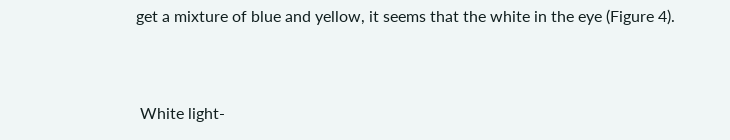get a mixture of blue and yellow, it seems that the white in the eye (Figure 4).


 White light-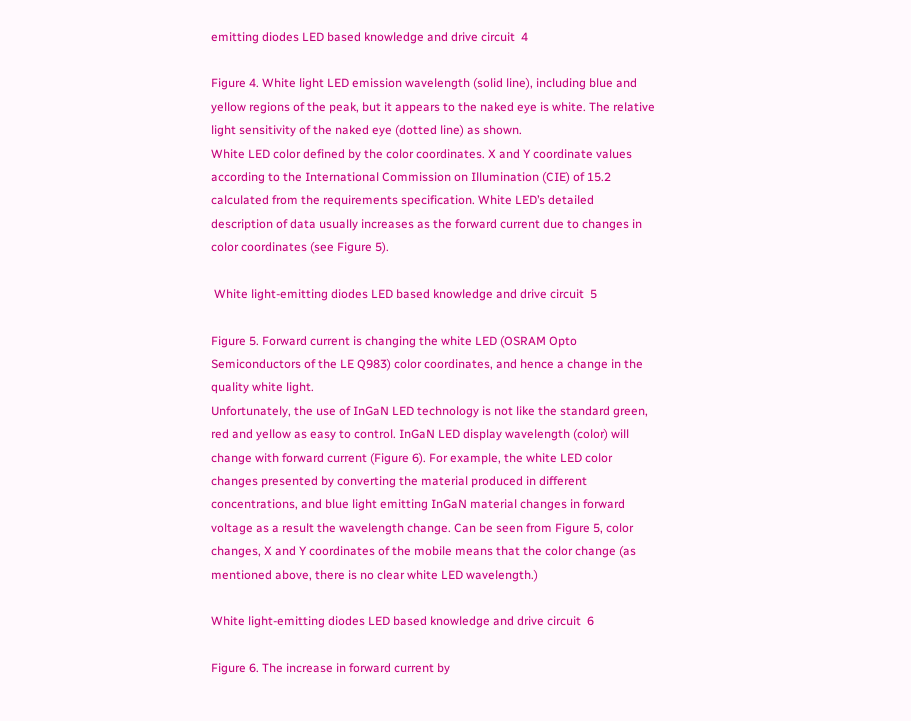emitting diodes LED based knowledge and drive circuit  4

Figure 4. White light LED emission wavelength (solid line), including blue and yellow regions of the peak, but it appears to the naked eye is white. The relative light sensitivity of the naked eye (dotted line) as shown.
White LED color defined by the color coordinates. X and Y coordinate values according to the International Commission on Illumination (CIE) of 15.2 calculated from the requirements specification. White LED’s detailed description of data usually increases as the forward current due to changes in color coordinates (see Figure 5).

 White light-emitting diodes LED based knowledge and drive circuit  5

Figure 5. Forward current is changing the white LED (OSRAM Opto Semiconductors of the LE Q983) color coordinates, and hence a change in the quality white light.
Unfortunately, the use of InGaN LED technology is not like the standard green, red and yellow as easy to control. InGaN LED display wavelength (color) will change with forward current (Figure 6). For example, the white LED color changes presented by converting the material produced in different concentrations, and blue light emitting InGaN material changes in forward voltage as a result the wavelength change. Can be seen from Figure 5, color changes, X and Y coordinates of the mobile means that the color change (as mentioned above, there is no clear white LED wavelength.)

White light-emitting diodes LED based knowledge and drive circuit  6

Figure 6. The increase in forward current by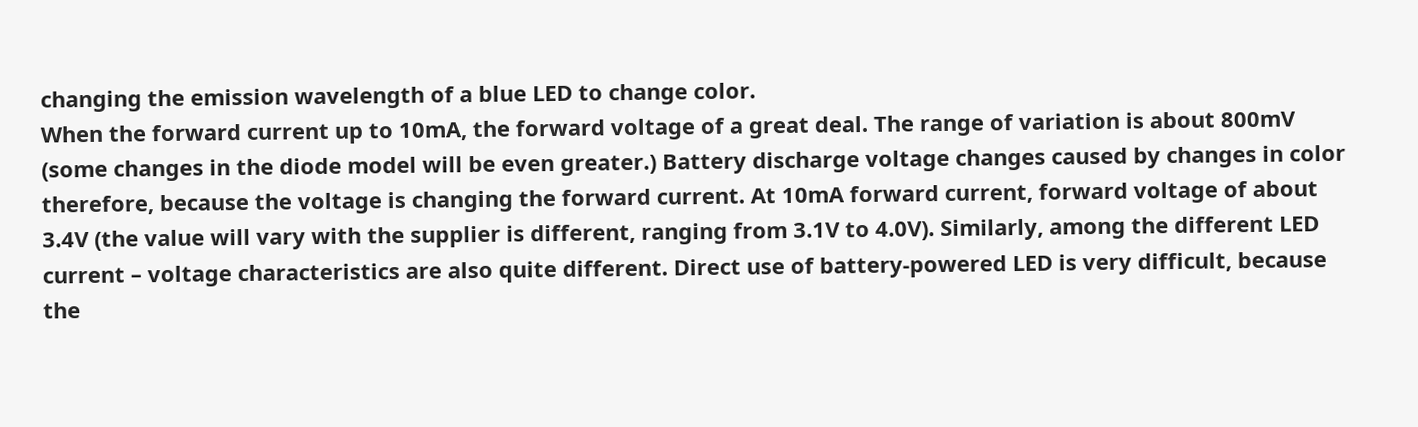changing the emission wavelength of a blue LED to change color.
When the forward current up to 10mA, the forward voltage of a great deal. The range of variation is about 800mV (some changes in the diode model will be even greater.) Battery discharge voltage changes caused by changes in color therefore, because the voltage is changing the forward current. At 10mA forward current, forward voltage of about 3.4V (the value will vary with the supplier is different, ranging from 3.1V to 4.0V). Similarly, among the different LED current – voltage characteristics are also quite different. Direct use of battery-powered LED is very difficult, because the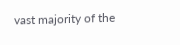vast majority of the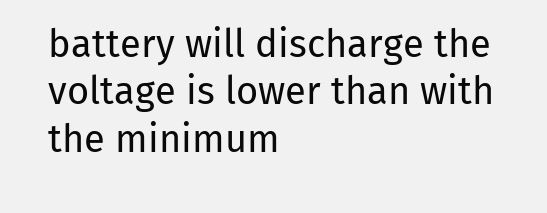battery will discharge the voltage is lower than with the minimum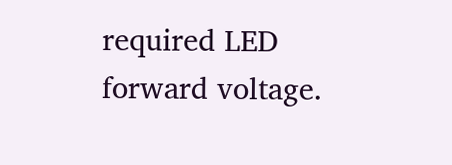required LED forward voltage.